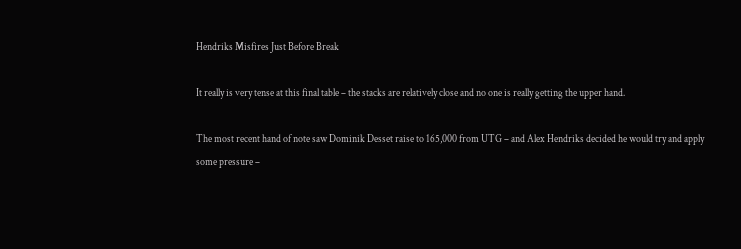Hendriks Misfires Just Before Break

It really is very tense at this final table – the stacks are relatively close and no one is really getting the upper hand.

The most recent hand of note saw Dominik Desset raise to 165,000 from UTG – and Alex Hendriks decided he would try and apply some pressure –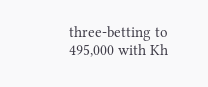three-betting to 495,000 with Kh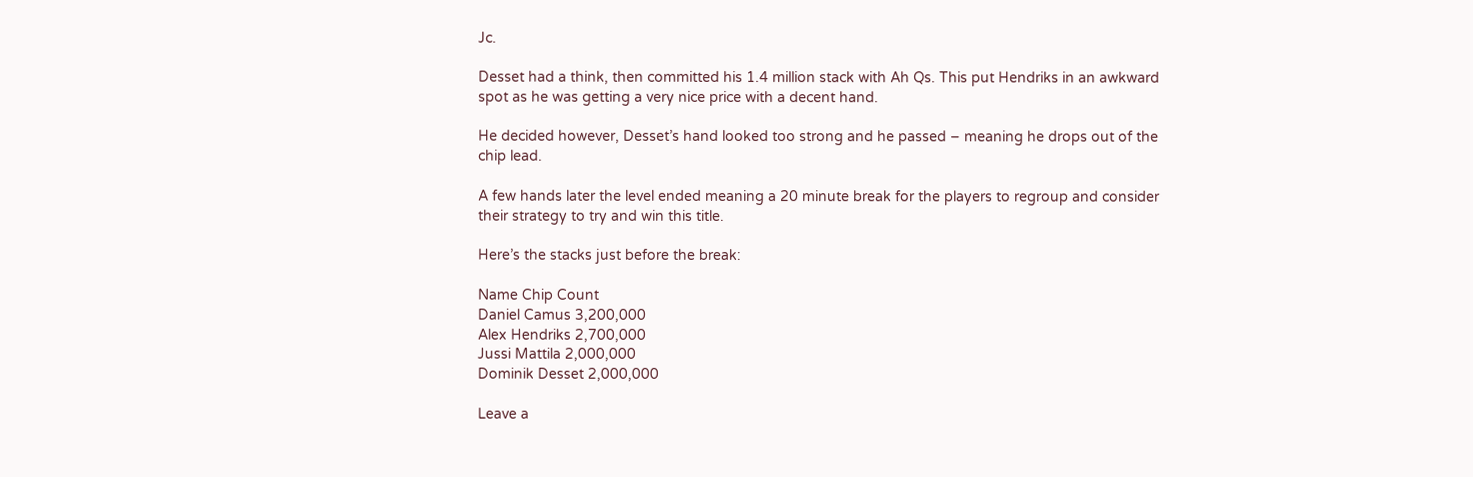Jc.

Desset had a think, then committed his 1.4 million stack with Ah Qs. This put Hendriks in an awkward spot as he was getting a very nice price with a decent hand.

He decided however, Desset’s hand looked too strong and he passed – meaning he drops out of the chip lead.

A few hands later the level ended meaning a 20 minute break for the players to regroup and consider their strategy to try and win this title.

Here’s the stacks just before the break:

Name Chip Count
Daniel Camus 3,200,000
Alex Hendriks 2,700,000
Jussi Mattila 2,000,000
Dominik Desset 2,000,000

Leave a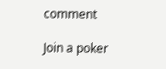comment

Join a poker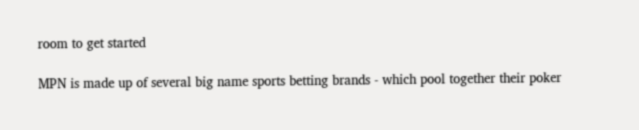room to get started

MPN is made up of several big name sports betting brands - which pool together their poker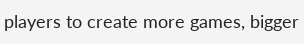players to create more games, bigger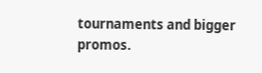tournaments and bigger promos.